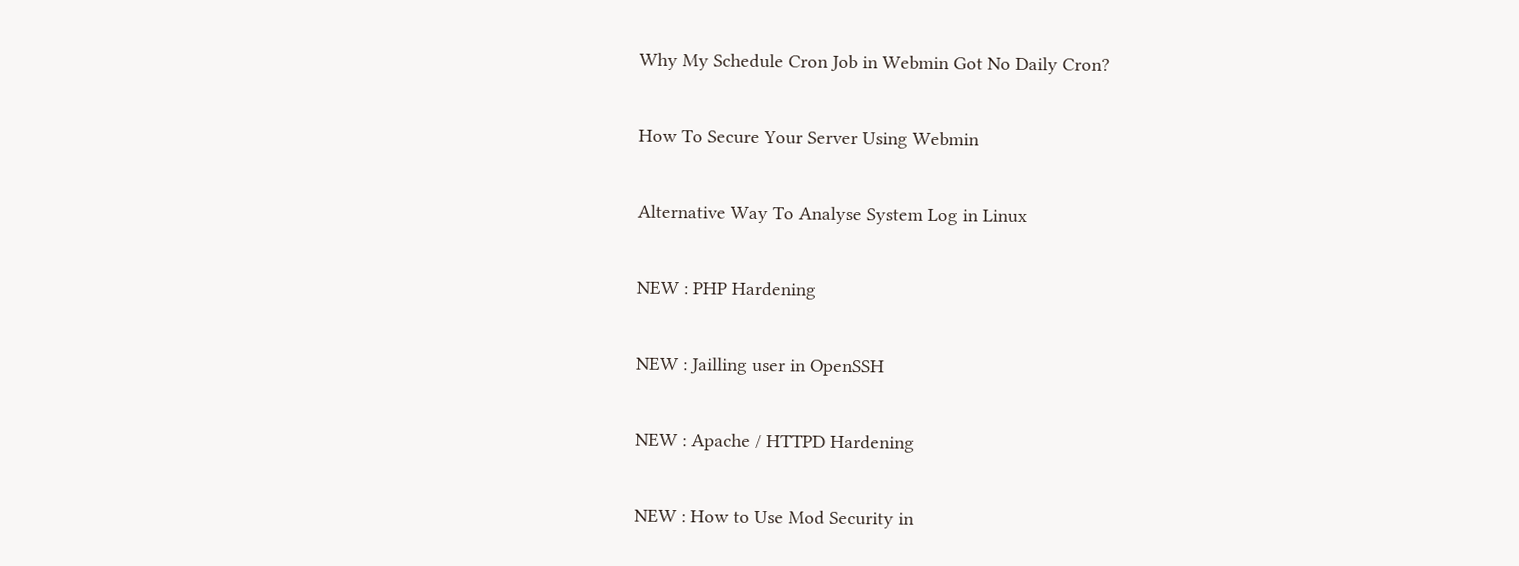Why My Schedule Cron Job in Webmin Got No Daily Cron?

How To Secure Your Server Using Webmin

Alternative Way To Analyse System Log in Linux

NEW : PHP Hardening

NEW : Jailling user in OpenSSH

NEW : Apache / HTTPD Hardening

NEW : How to Use Mod Security in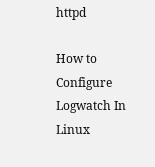httpd

How to Configure Logwatch In Linux